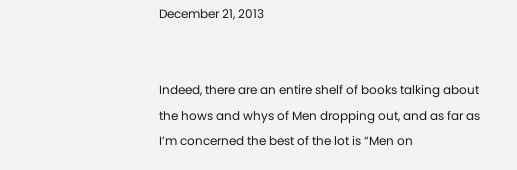December 21, 2013


Indeed, there are an entire shelf of books talking about the hows and whys of Men dropping out, and as far as I’m concerned the best of the lot is “Men on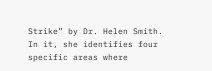Strike” by Dr. Helen Smith. In it, she identifies four specific areas where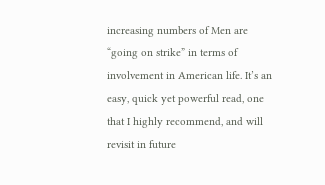increasing numbers of Men are “going on strike” in terms of involvement in American life. It’s an easy, quick yet powerful read, one that I highly recommend, and will revisit in future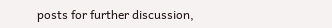posts for further discussion,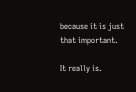because it is just that important.

It really is.